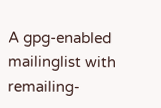A gpg-enabled mailinglist with remailing-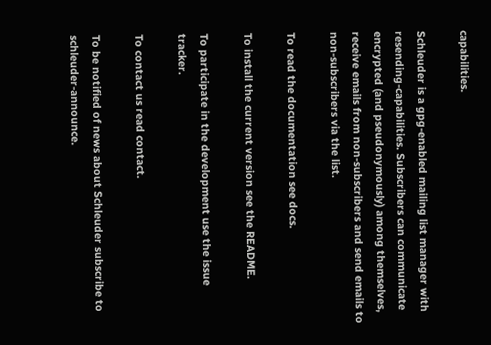capabilities.

Schleuder is a gpg-enabled mailing list manager with resending-capabilities. Subscribers can communicate encrypted (and pseudonymously) among themselves, receive emails from non-subscribers and send emails to non-subscribers via the list.

To read the documentation see docs.

To install the current version see the README.

To participate in the development use the issue tracker.

To contact us read contact.

To be notified of news about Schleuder subscribe to schleuder-announce.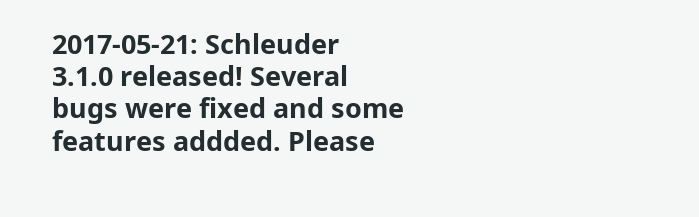2017-05-21: Schleuder 3.1.0 released! Several bugs were fixed and some features addded. Please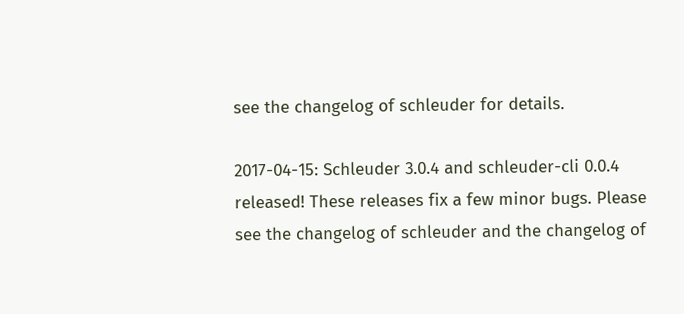see the changelog of schleuder for details.

2017-04-15: Schleuder 3.0.4 and schleuder-cli 0.0.4 released! These releases fix a few minor bugs. Please see the changelog of schleuder and the changelog of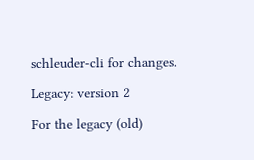schleuder-cli for changes.

Legacy: version 2

For the legacy (old)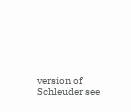version of Schleuder see